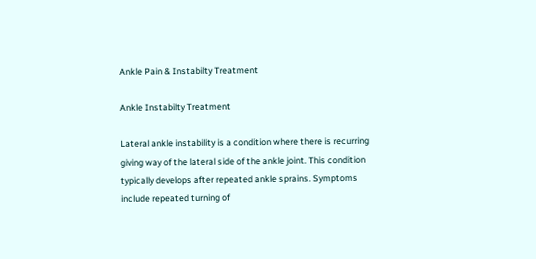Ankle Pain & Instabilty Treatment

Ankle Instabilty Treatment

Lateral ankle instability is a condition where there is recurring giving way of the lateral side of the ankle joint. This condition typically develops after repeated ankle sprains. Symptoms include repeated turning of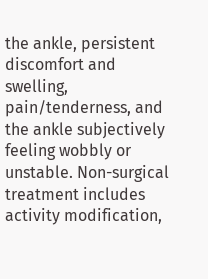the ankle, persistent discomfort and swelling, pain/tenderness, and the ankle subjectively feeling wobbly or unstable. Non-surgical treatment includes activity modification,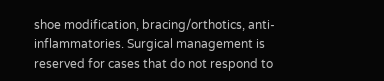shoe modification, bracing/orthotics, anti-inflammatories. Surgical management is reserved for cases that do not respond to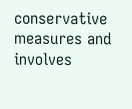conservative measures and involves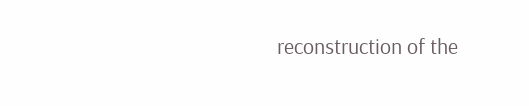reconstruction of the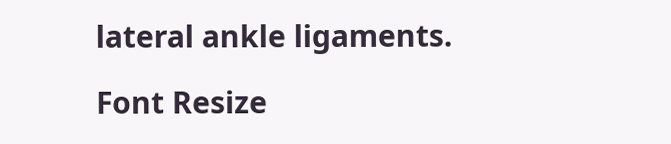lateral ankle ligaments.

Font Resize